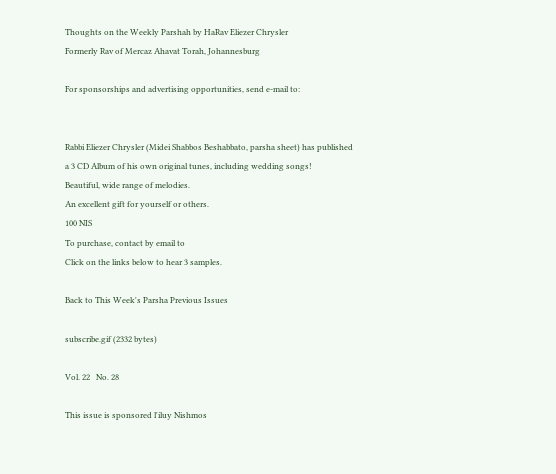Thoughts on the Weekly Parshah by HaRav Eliezer Chrysler
Formerly Rav of Mercaz Ahavat Torah, Johannesburg

For sponsorships and advertising opportunities, send e-mail to:


Rabbi Eliezer Chrysler (Midei Shabbos Beshabbato, parsha sheet) has published a 3 CD Album of his own original tunes, including wedding songs!
Beautiful, wide range of melodies.
An excellent gift for yourself or others.
100 NIS
To purchase, contact by email to
Click on the links below to hear 3 samples.

Back to This Week's Parsha Previous Issues

subscribe.gif (2332 bytes)

Vol. 22   No. 28

This issue is sponsored l'iluy Nishmos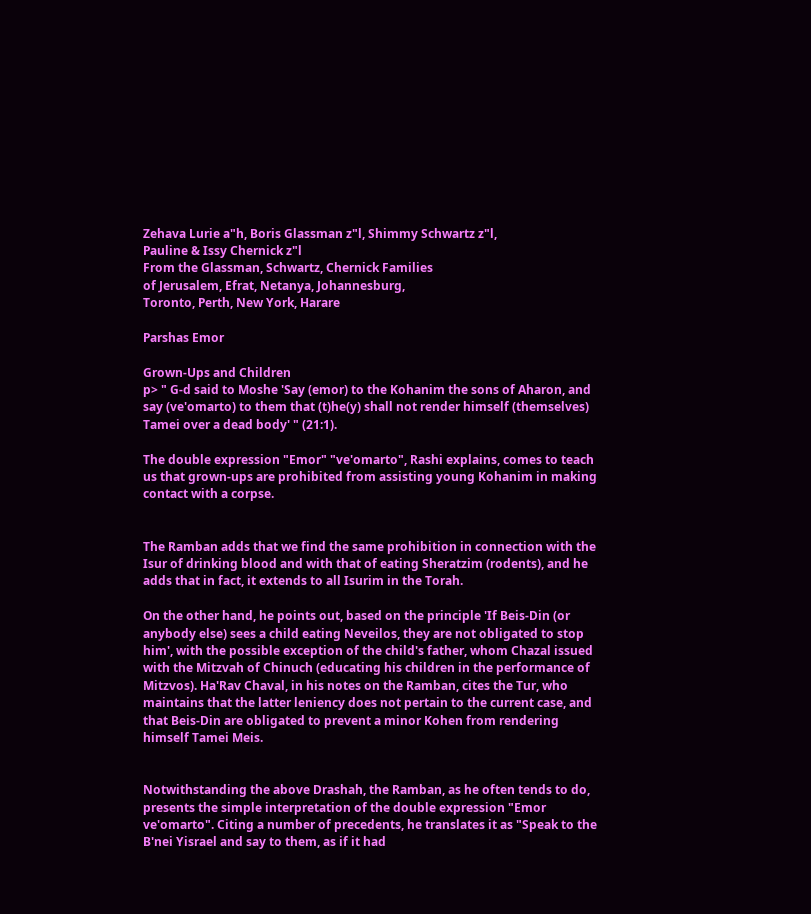Zehava Lurie a"h, Boris Glassman z"l, Shimmy Schwartz z"l,
Pauline & Issy Chernick z"l
From the Glassman, Schwartz, Chernick Families
of Jerusalem, Efrat, Netanya, Johannesburg,
Toronto, Perth, New York, Harare

Parshas Emor

Grown-Ups and Children
p> " G-d said to Moshe 'Say (emor) to the Kohanim the sons of Aharon, and say (ve'omarto) to them that (t)he(y) shall not render himself (themselves) Tamei over a dead body' " (21:1).

The double expression "Emor" "ve'omarto", Rashi explains, comes to teach us that grown-ups are prohibited from assisting young Kohanim in making contact with a corpse.


The Ramban adds that we find the same prohibition in connection with the Isur of drinking blood and with that of eating Sheratzim (rodents), and he adds that in fact, it extends to all Isurim in the Torah.

On the other hand, he points out, based on the principle 'If Beis-Din (or anybody else) sees a child eating Neveilos, they are not obligated to stop him', with the possible exception of the child's father, whom Chazal issued with the Mitzvah of Chinuch (educating his children in the performance of Mitzvos). Ha'Rav Chaval, in his notes on the Ramban, cites the Tur, who maintains that the latter leniency does not pertain to the current case, and that Beis-Din are obligated to prevent a minor Kohen from rendering himself Tamei Meis.


Notwithstanding the above Drashah, the Ramban, as he often tends to do, presents the simple interpretation of the double expression "Emor ve'omarto". Citing a number of precedents, he translates it as "Speak to the B'nei Yisrael and say to them, as if it had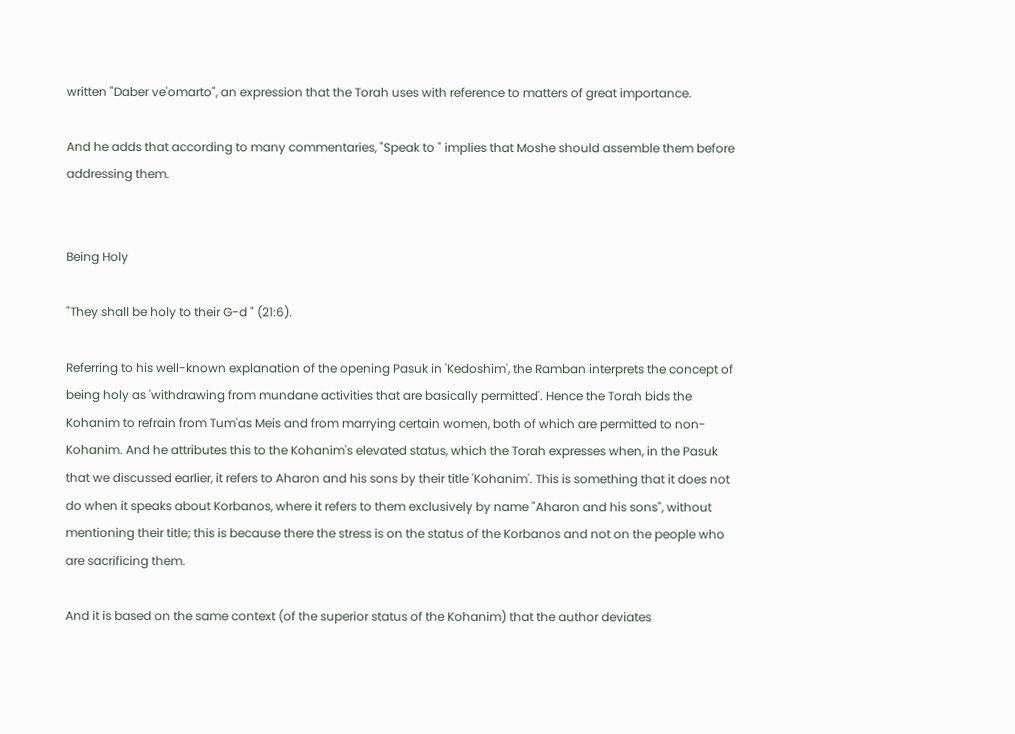written "Daber ve'omarto", an expression that the Torah uses with reference to matters of great importance.

And he adds that according to many commentaries, "Speak to " implies that Moshe should assemble them before addressing them.


Being Holy

"They shall be holy to their G-d " (21:6).

Referring to his well-known explanation of the opening Pasuk in 'Kedoshim', the Ramban interprets the concept of being holy as 'withdrawing from mundane activities that are basically permitted'. Hence the Torah bids the Kohanim to refrain from Tum'as Meis and from marrying certain women, both of which are permitted to non-Kohanim. And he attributes this to the Kohanim's elevated status, which the Torah expresses when, in the Pasuk that we discussed earlier, it refers to Aharon and his sons by their title 'Kohanim'. This is something that it does not do when it speaks about Korbanos, where it refers to them exclusively by name "Aharon and his sons", without mentioning their title; this is because there the stress is on the status of the Korbanos and not on the people who are sacrificing them.

And it is based on the same context (of the superior status of the Kohanim) that the author deviates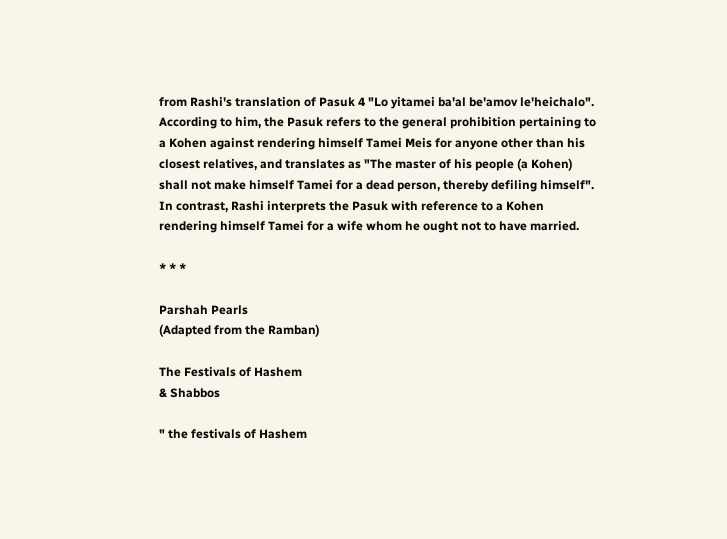from Rashi's translation of Pasuk 4 "Lo yitamei ba'al be'amov le'heichalo". According to him, the Pasuk refers to the general prohibition pertaining to a Kohen against rendering himself Tamei Meis for anyone other than his closest relatives, and translates as "The master of his people (a Kohen) shall not make himself Tamei for a dead person, thereby defiling himself". In contrast, Rashi interprets the Pasuk with reference to a Kohen rendering himself Tamei for a wife whom he ought not to have married.

* * *

Parshah Pearls
(Adapted from the Ramban)

The Festivals of Hashem
& Shabbos

" the festivals of Hashem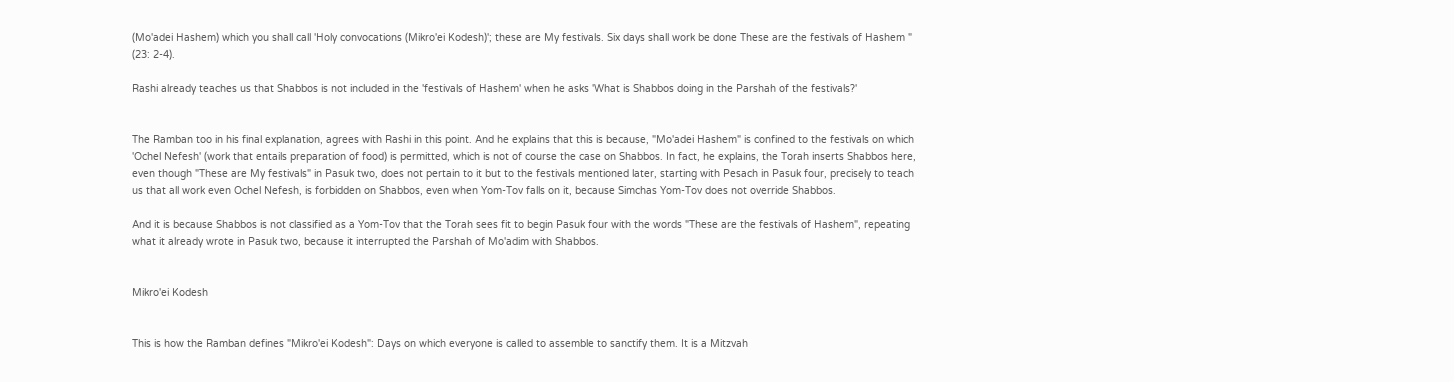(Mo'adei Hashem) which you shall call 'Holy convocations (Mikro'ei Kodesh)'; these are My festivals. Six days shall work be done These are the festivals of Hashem " (23: 2-4).

Rashi already teaches us that Shabbos is not included in the 'festivals of Hashem' when he asks 'What is Shabbos doing in the Parshah of the festivals?'


The Ramban too in his final explanation, agrees with Rashi in this point. And he explains that this is because, "Mo'adei Hashem" is confined to the festivals on which 'Ochel Nefesh' (work that entails preparation of food) is permitted, which is not of course the case on Shabbos. In fact, he explains, the Torah inserts Shabbos here, even though "These are My festivals" in Pasuk two, does not pertain to it but to the festivals mentioned later, starting with Pesach in Pasuk four, precisely to teach us that all work even Ochel Nefesh, is forbidden on Shabbos, even when Yom-Tov falls on it, because Simchas Yom-Tov does not override Shabbos.

And it is because Shabbos is not classified as a Yom-Tov that the Torah sees fit to begin Pasuk four with the words "These are the festivals of Hashem", repeating what it already wrote in Pasuk two, because it interrupted the Parshah of Mo'adim with Shabbos.


Mikro'ei Kodesh


This is how the Ramban defines "Mikro'ei Kodesh": Days on which everyone is called to assemble to sanctify them. It is a Mitzvah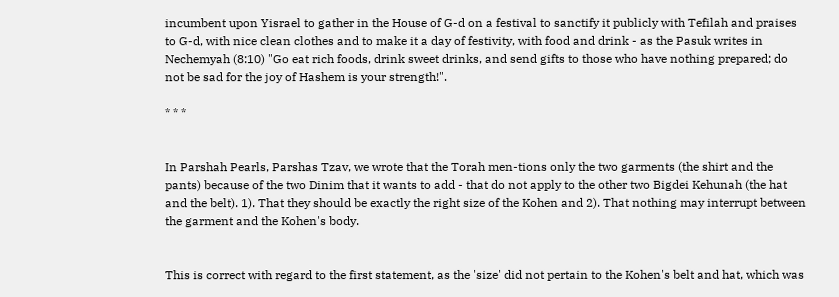incumbent upon Yisrael to gather in the House of G-d on a festival to sanctify it publicly with Tefilah and praises to G-d, with nice clean clothes and to make it a day of festivity, with food and drink - as the Pasuk writes in Nechemyah (8:10) "Go eat rich foods, drink sweet drinks, and send gifts to those who have nothing prepared; do not be sad for the joy of Hashem is your strength!".

* * *


In Parshah Pearls, Parshas Tzav, we wrote that the Torah men-tions only the two garments (the shirt and the pants) because of the two Dinim that it wants to add - that do not apply to the other two Bigdei Kehunah (the hat and the belt). 1). That they should be exactly the right size of the Kohen and 2). That nothing may interrupt between the garment and the Kohen's body.


This is correct with regard to the first statement, as the 'size' did not pertain to the Kohen's belt and hat, which was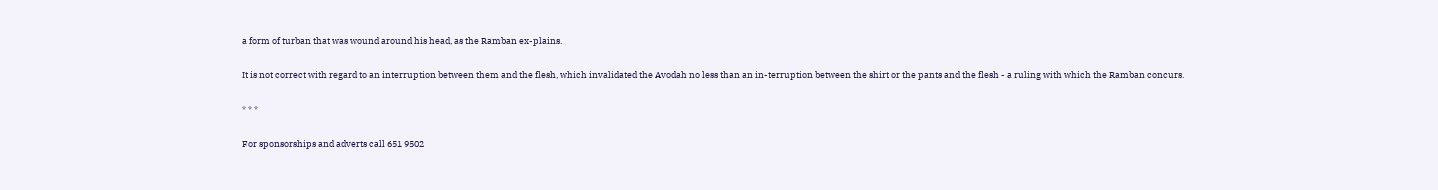a form of turban that was wound around his head, as the Ramban ex-plains.

It is not correct with regard to an interruption between them and the flesh, which invalidated the Avodah no less than an in-terruption between the shirt or the pants and the flesh - a ruling with which the Ramban concurs.

* * *

For sponsorships and adverts call 651 9502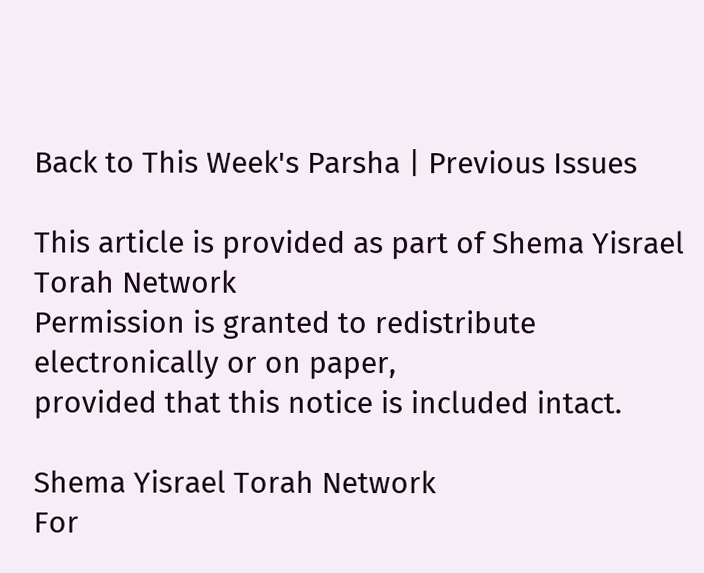Back to This Week's Parsha | Previous Issues

This article is provided as part of Shema Yisrael Torah Network
Permission is granted to redistribute electronically or on paper,
provided that this notice is included intact.

Shema Yisrael Torah Network
For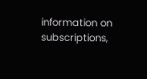information on subscriptions,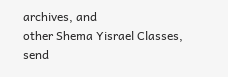archives, and
other Shema Yisrael Classes,
send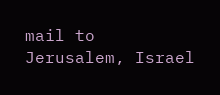mail to
Jerusalem, Israel